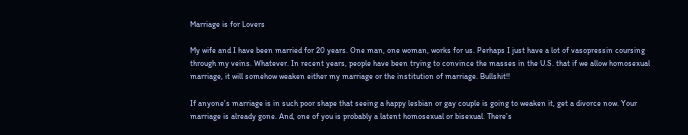Marriage is for Lovers

My wife and I have been married for 20 years. One man, one woman, works for us. Perhaps I just have a lot of vasopressin coursing through my veins. Whatever. In recent years, people have been trying to convince the masses in the U.S. that if we allow homosexual marriage, it will somehow weaken either my marriage or the institution of marriage. Bullshit!!

If anyone’s marriage is in such poor shape that seeing a happy lesbian or gay couple is going to weaken it, get a divorce now. Your marriage is already gone. And, one of you is probably a latent homosexual or bisexual. There’s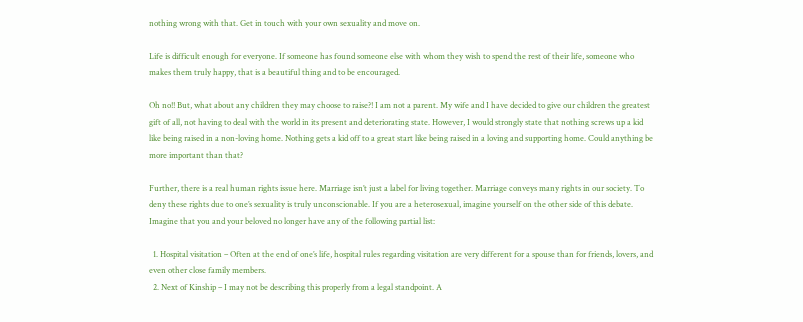nothing wrong with that. Get in touch with your own sexuality and move on.

Life is difficult enough for everyone. If someone has found someone else with whom they wish to spend the rest of their life, someone who makes them truly happy, that is a beautiful thing and to be encouraged.

Oh no!! But, what about any children they may choose to raise?! I am not a parent. My wife and I have decided to give our children the greatest gift of all, not having to deal with the world in its present and deteriorating state. However, I would strongly state that nothing screws up a kid like being raised in a non-loving home. Nothing gets a kid off to a great start like being raised in a loving and supporting home. Could anything be more important than that?

Further, there is a real human rights issue here. Marriage isn’t just a label for living together. Marriage conveys many rights in our society. To deny these rights due to one’s sexuality is truly unconscionable. If you are a heterosexual, imagine yourself on the other side of this debate. Imagine that you and your beloved no longer have any of the following partial list:

  1. Hospital visitation – Often at the end of one’s life, hospital rules regarding visitation are very different for a spouse than for friends, lovers, and even other close family members.
  2. Next of Kinship – I may not be describing this properly from a legal standpoint. A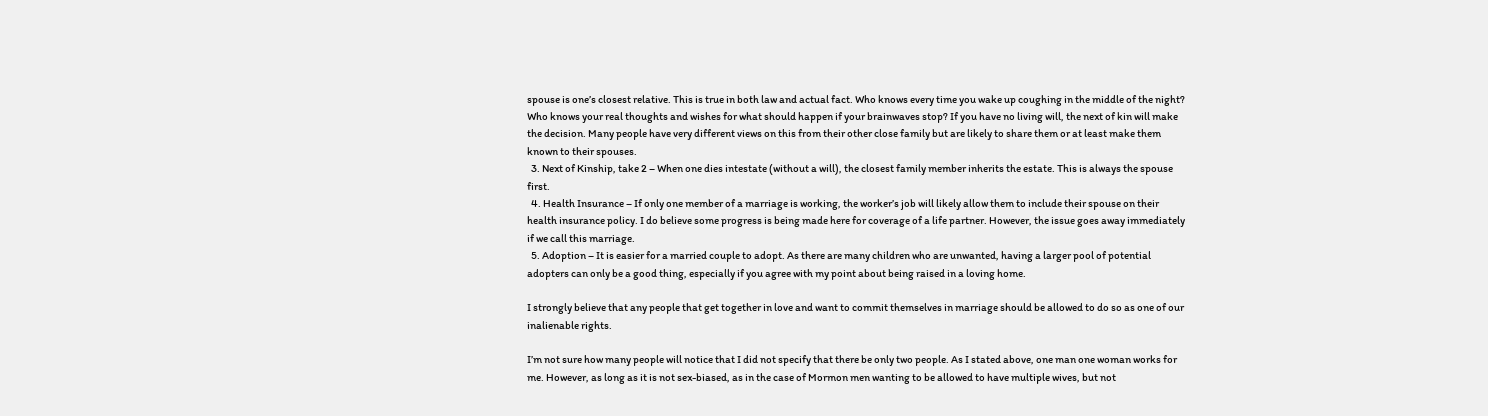spouse is one’s closest relative. This is true in both law and actual fact. Who knows every time you wake up coughing in the middle of the night? Who knows your real thoughts and wishes for what should happen if your brainwaves stop? If you have no living will, the next of kin will make the decision. Many people have very different views on this from their other close family but are likely to share them or at least make them known to their spouses.
  3. Next of Kinship, take 2 – When one dies intestate (without a will), the closest family member inherits the estate. This is always the spouse first.
  4. Health Insurance – If only one member of a marriage is working, the worker’s job will likely allow them to include their spouse on their health insurance policy. I do believe some progress is being made here for coverage of a life partner. However, the issue goes away immediately if we call this marriage.
  5. Adoption – It is easier for a married couple to adopt. As there are many children who are unwanted, having a larger pool of potential adopters can only be a good thing, especially if you agree with my point about being raised in a loving home.

I strongly believe that any people that get together in love and want to commit themselves in marriage should be allowed to do so as one of our inalienable rights.

I’m not sure how many people will notice that I did not specify that there be only two people. As I stated above, one man one woman works for me. However, as long as it is not sex-biased, as in the case of Mormon men wanting to be allowed to have multiple wives, but not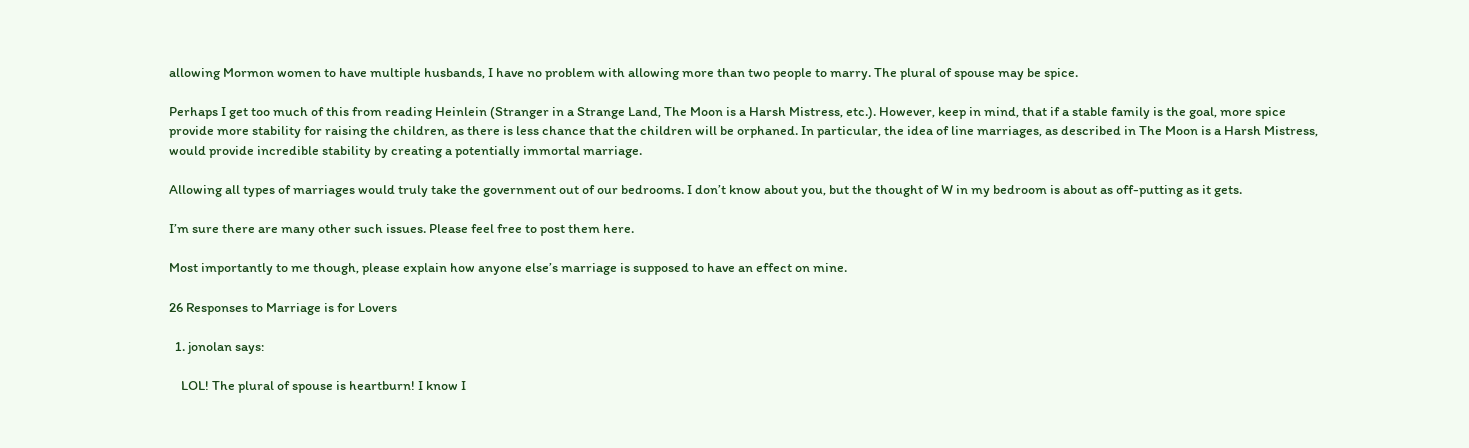allowing Mormon women to have multiple husbands, I have no problem with allowing more than two people to marry. The plural of spouse may be spice.

Perhaps I get too much of this from reading Heinlein (Stranger in a Strange Land, The Moon is a Harsh Mistress, etc.). However, keep in mind, that if a stable family is the goal, more spice provide more stability for raising the children, as there is less chance that the children will be orphaned. In particular, the idea of line marriages, as described in The Moon is a Harsh Mistress, would provide incredible stability by creating a potentially immortal marriage.

Allowing all types of marriages would truly take the government out of our bedrooms. I don’t know about you, but the thought of W in my bedroom is about as off-putting as it gets.

I’m sure there are many other such issues. Please feel free to post them here.

Most importantly to me though, please explain how anyone else’s marriage is supposed to have an effect on mine.

26 Responses to Marriage is for Lovers

  1. jonolan says:

    LOL! The plural of spouse is heartburn! I know I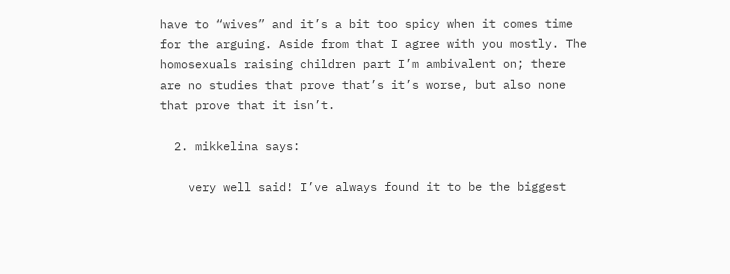have to “wives” and it’s a bit too spicy when it comes time for the arguing. Aside from that I agree with you mostly. The homosexuals raising children part I’m ambivalent on; there are no studies that prove that’s it’s worse, but also none that prove that it isn’t.

  2. mikkelina says:

    very well said! I’ve always found it to be the biggest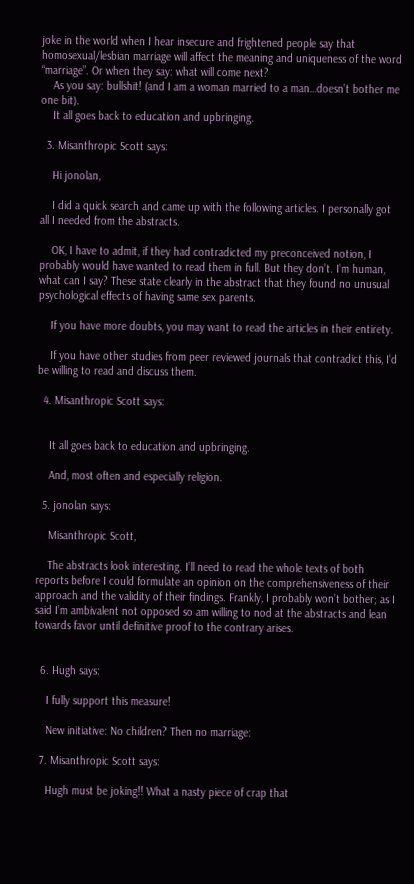joke in the world when I hear insecure and frightened people say that homosexual/lesbian marriage will affect the meaning and uniqueness of the word “marriage”. Or when they say: what will come next?
    As you say: bullshit! (and I am a woman married to a man…doesn’t bother me one bit).
    It all goes back to education and upbringing.

  3. Misanthropic Scott says:

    Hi jonolan,

    I did a quick search and came up with the following articles. I personally got all I needed from the abstracts.

    OK, I have to admit, if they had contradicted my preconceived notion, I probably would have wanted to read them in full. But they don’t. I’m human, what can I say? These state clearly in the abstract that they found no unusual psychological effects of having same sex parents.

    If you have more doubts, you may want to read the articles in their entirety.

    If you have other studies from peer reviewed journals that contradict this, I’d be willing to read and discuss them.

  4. Misanthropic Scott says:


    It all goes back to education and upbringing.

    And, most often and especially religion.

  5. jonolan says:

    Misanthropic Scott,

    The abstracts look interesting. I’ll need to read the whole texts of both reports before I could formulate an opinion on the comprehensiveness of their approach and the validity of their findings. Frankly, I probably won’t bother; as I said I’m ambivalent not opposed so am willing to nod at the abstracts and lean towards favor until definitive proof to the contrary arises.


  6. Hugh says:

    I fully support this measure!

    New initiative: No children? Then no marriage:

  7. Misanthropic Scott says:

    Hugh must be joking!! What a nasty piece of crap that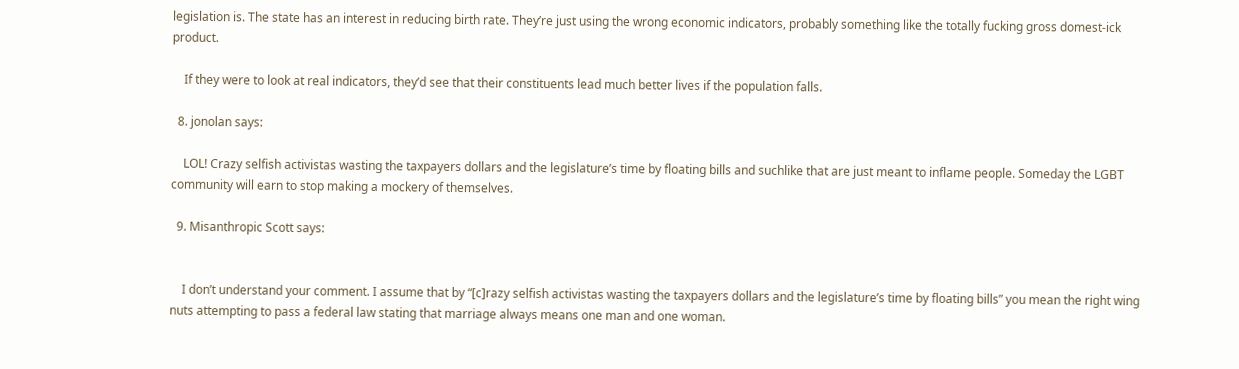legislation is. The state has an interest in reducing birth rate. They’re just using the wrong economic indicators, probably something like the totally fucking gross domest-ick product.

    If they were to look at real indicators, they’d see that their constituents lead much better lives if the population falls.

  8. jonolan says:

    LOL! Crazy selfish activistas wasting the taxpayers dollars and the legislature’s time by floating bills and suchlike that are just meant to inflame people. Someday the LGBT community will earn to stop making a mockery of themselves.

  9. Misanthropic Scott says:


    I don’t understand your comment. I assume that by “[c]razy selfish activistas wasting the taxpayers dollars and the legislature’s time by floating bills” you mean the right wing nuts attempting to pass a federal law stating that marriage always means one man and one woman.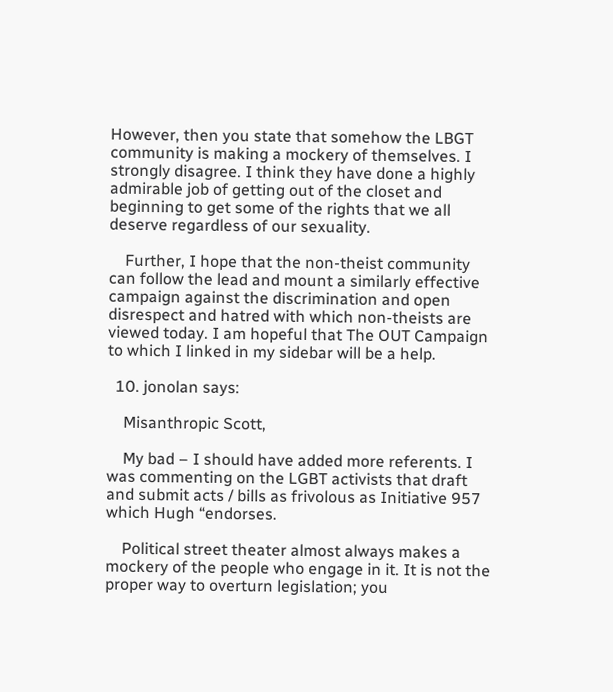However, then you state that somehow the LBGT community is making a mockery of themselves. I strongly disagree. I think they have done a highly admirable job of getting out of the closet and beginning to get some of the rights that we all deserve regardless of our sexuality.

    Further, I hope that the non-theist community can follow the lead and mount a similarly effective campaign against the discrimination and open disrespect and hatred with which non-theists are viewed today. I am hopeful that The OUT Campaign to which I linked in my sidebar will be a help.

  10. jonolan says:

    Misanthropic Scott,

    My bad – I should have added more referents. I was commenting on the LGBT activists that draft and submit acts / bills as frivolous as Initiative 957 which Hugh “endorses.

    Political street theater almost always makes a mockery of the people who engage in it. It is not the proper way to overturn legislation; you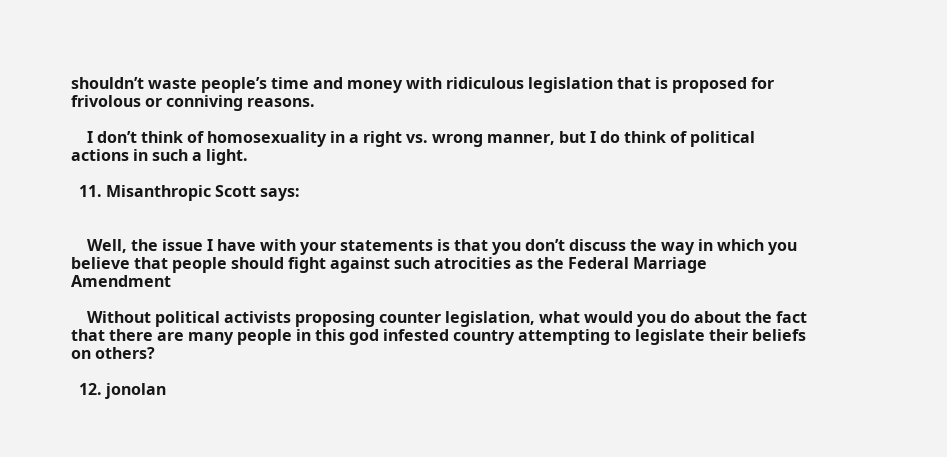shouldn’t waste people’s time and money with ridiculous legislation that is proposed for frivolous or conniving reasons.

    I don’t think of homosexuality in a right vs. wrong manner, but I do think of political actions in such a light.

  11. Misanthropic Scott says:


    Well, the issue I have with your statements is that you don’t discuss the way in which you believe that people should fight against such atrocities as the Federal Marriage Amendment

    Without political activists proposing counter legislation, what would you do about the fact that there are many people in this god infested country attempting to legislate their beliefs on others?

  12. jonolan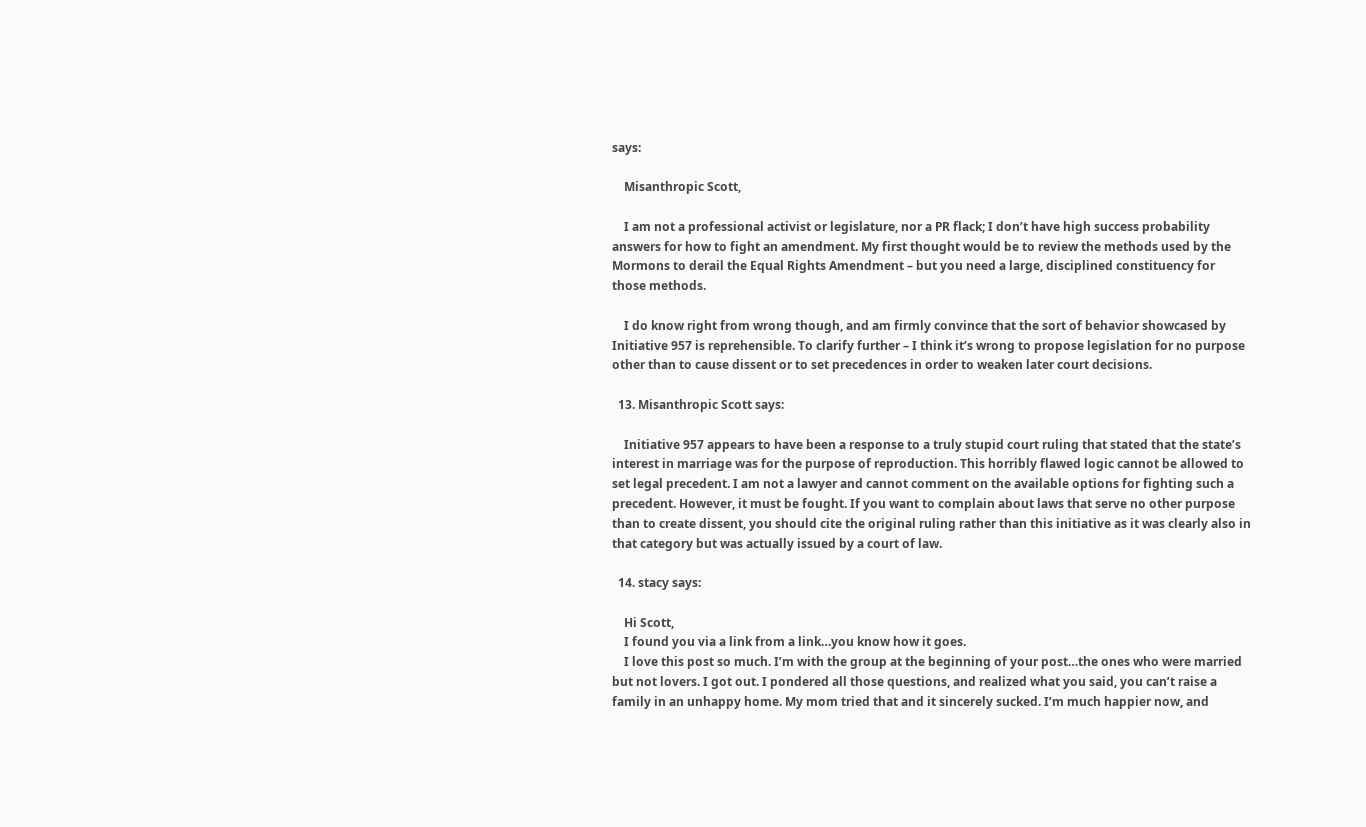says:

    Misanthropic Scott,

    I am not a professional activist or legislature, nor a PR flack; I don’t have high success probability answers for how to fight an amendment. My first thought would be to review the methods used by the Mormons to derail the Equal Rights Amendment – but you need a large, disciplined constituency for those methods.

    I do know right from wrong though, and am firmly convince that the sort of behavior showcased by Initiative 957 is reprehensible. To clarify further – I think it’s wrong to propose legislation for no purpose other than to cause dissent or to set precedences in order to weaken later court decisions.

  13. Misanthropic Scott says:

    Initiative 957 appears to have been a response to a truly stupid court ruling that stated that the state’s interest in marriage was for the purpose of reproduction. This horribly flawed logic cannot be allowed to set legal precedent. I am not a lawyer and cannot comment on the available options for fighting such a precedent. However, it must be fought. If you want to complain about laws that serve no other purpose than to create dissent, you should cite the original ruling rather than this initiative as it was clearly also in that category but was actually issued by a court of law.

  14. stacy says:

    Hi Scott,
    I found you via a link from a link…you know how it goes.
    I love this post so much. I’m with the group at the beginning of your post…the ones who were married but not lovers. I got out. I pondered all those questions, and realized what you said, you can’t raise a family in an unhappy home. My mom tried that and it sincerely sucked. I’m much happier now, and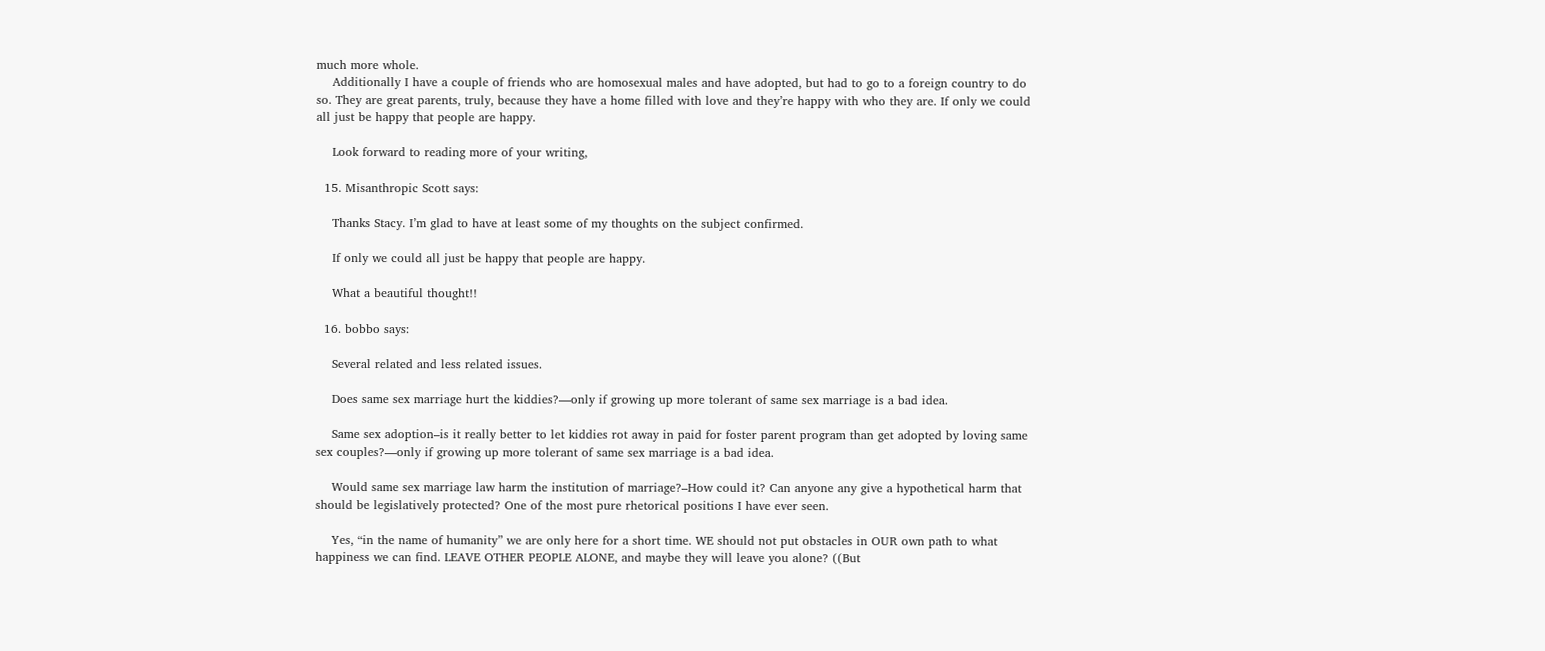much more whole.
    Additionally I have a couple of friends who are homosexual males and have adopted, but had to go to a foreign country to do so. They are great parents, truly, because they have a home filled with love and they’re happy with who they are. If only we could all just be happy that people are happy.

    Look forward to reading more of your writing,

  15. Misanthropic Scott says:

    Thanks Stacy. I’m glad to have at least some of my thoughts on the subject confirmed.

    If only we could all just be happy that people are happy.

    What a beautiful thought!!

  16. bobbo says:

    Several related and less related issues.

    Does same sex marriage hurt the kiddies?—only if growing up more tolerant of same sex marriage is a bad idea.

    Same sex adoption–is it really better to let kiddies rot away in paid for foster parent program than get adopted by loving same sex couples?—only if growing up more tolerant of same sex marriage is a bad idea.

    Would same sex marriage law harm the institution of marriage?–How could it? Can anyone any give a hypothetical harm that should be legislatively protected? One of the most pure rhetorical positions I have ever seen.

    Yes, “in the name of humanity” we are only here for a short time. WE should not put obstacles in OUR own path to what happiness we can find. LEAVE OTHER PEOPLE ALONE, and maybe they will leave you alone? ((But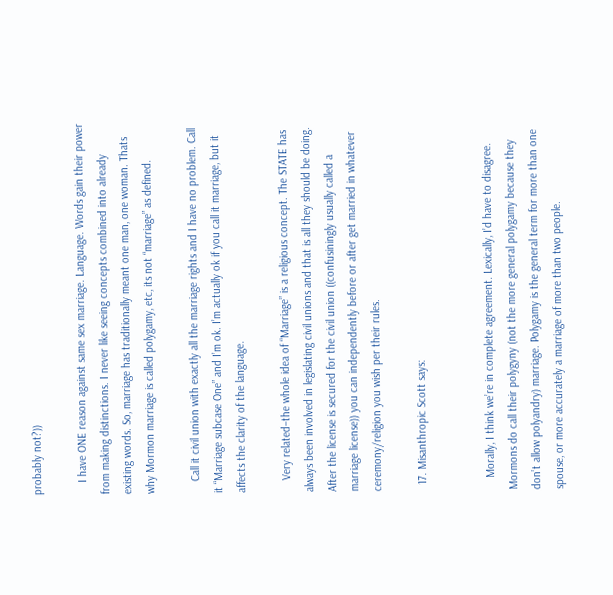probably not?))

    I have ONE reason against same sex marriage. Language. Words gain their power from making distinctions. I never like seeing concepts combined into already existing words. So, marriage has traditionally meant one man, one woman. Thats why Mormon marriage is called polygamy, etc, its not “marriage” as defined.

    Call it civil union with exactly all the marriage rights and I have no problem. Call it “Marriage subcase One” and I’m ok. I’m actually ok if you call it marriage, but it affects the clarity of the language.

    Very related–the whole idea of “Marriage” is a religious concept. The STATE has always been involved in legislating civil unions and that is all they should be doing. After the license is secured for the civil union ((confusiningly usually called a marriage license)) you can independently before or after get married in whatever ceremony/religion you wish per their rules.

  17. Misanthropic Scott says:


    Morally, I think we’re in complete agreement. Lexically, I’d have to disagree. Mormons do call their polygyny (not the more general polygamy because they don’t allow polyandry) marriage. Polygamy is the general term for more than one spouse, or more accurately a marriage of more than two people.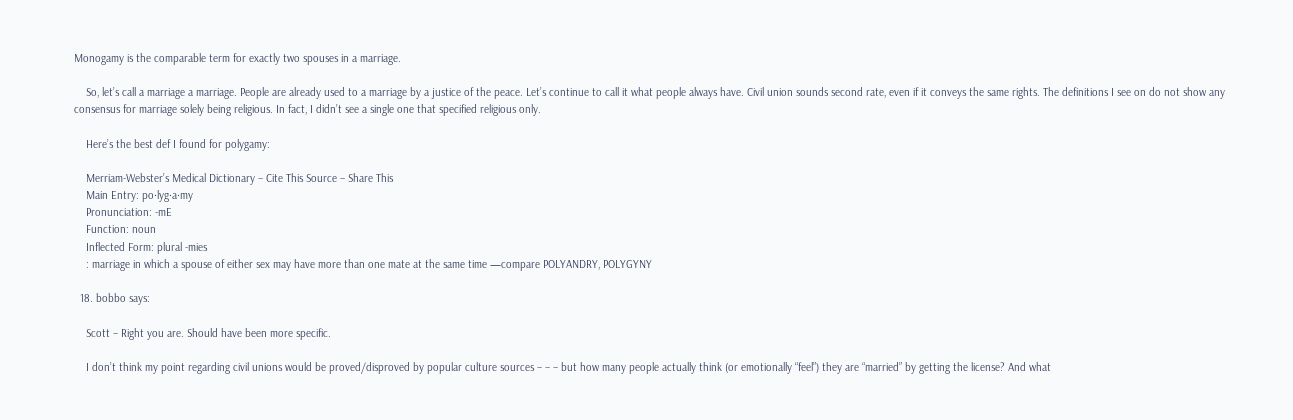Monogamy is the comparable term for exactly two spouses in a marriage.

    So, let’s call a marriage a marriage. People are already used to a marriage by a justice of the peace. Let’s continue to call it what people always have. Civil union sounds second rate, even if it conveys the same rights. The definitions I see on do not show any consensus for marriage solely being religious. In fact, I didn’t see a single one that specified religious only.

    Here’s the best def I found for polygamy:

    Merriam-Webster’s Medical Dictionary – Cite This Source – Share This
    Main Entry: po·lyg·a·my
    Pronunciation: -mE
    Function: noun
    Inflected Form: plural -mies
    : marriage in which a spouse of either sex may have more than one mate at the same time —compare POLYANDRY, POLYGYNY

  18. bobbo says:

    Scott – Right you are. Should have been more specific.

    I don’t think my point regarding civil unions would be proved/disproved by popular culture sources – – – but how many people actually think (or emotionally “feel”) they are “married” by getting the license? And what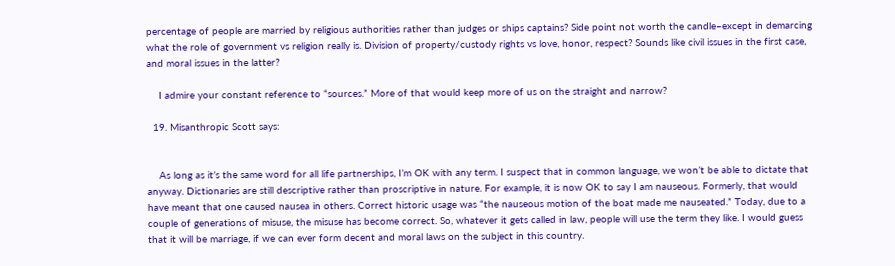percentage of people are married by religious authorities rather than judges or ships captains? Side point not worth the candle–except in demarcing what the role of government vs religion really is. Division of property/custody rights vs love, honor, respect? Sounds like civil issues in the first case, and moral issues in the latter?

    I admire your constant reference to “sources.” More of that would keep more of us on the straight and narrow?

  19. Misanthropic Scott says:


    As long as it’s the same word for all life partnerships, I’m OK with any term. I suspect that in common language, we won’t be able to dictate that anyway. Dictionaries are still descriptive rather than proscriptive in nature. For example, it is now OK to say I am nauseous. Formerly, that would have meant that one caused nausea in others. Correct historic usage was “the nauseous motion of the boat made me nauseated.” Today, due to a couple of generations of misuse, the misuse has become correct. So, whatever it gets called in law, people will use the term they like. I would guess that it will be marriage, if we can ever form decent and moral laws on the subject in this country.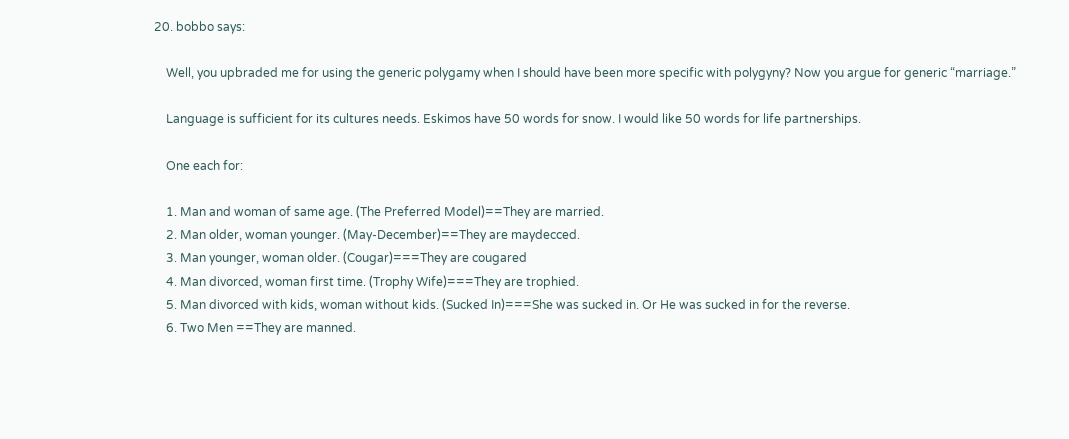20. bobbo says:

    Well, you upbraded me for using the generic polygamy when I should have been more specific with polygyny? Now you argue for generic “marriage.”

    Language is sufficient for its cultures needs. Eskimos have 50 words for snow. I would like 50 words for life partnerships.

    One each for:

    1. Man and woman of same age. (The Preferred Model)==They are married.
    2. Man older, woman younger. (May-December)==They are maydecced.
    3. Man younger, woman older. (Cougar)===They are cougared
    4. Man divorced, woman first time. (Trophy Wife)===They are trophied.
    5. Man divorced with kids, woman without kids. (Sucked In)===She was sucked in. Or He was sucked in for the reverse.
    6. Two Men ==They are manned.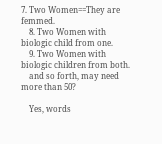7. Two Women==They are femmed.
    8. Two Women with biologic child from one.
    9. Two Women with biologic children from both.
    and so forth, may need more than 50?

    Yes, words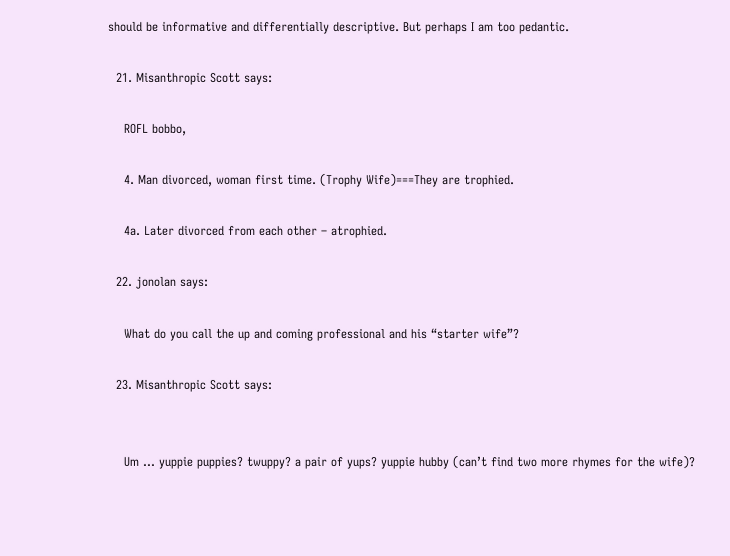should be informative and differentially descriptive. But perhaps I am too pedantic.

  21. Misanthropic Scott says:

    ROFL bobbo,

    4. Man divorced, woman first time. (Trophy Wife)===They are trophied.

    4a. Later divorced from each other – atrophied.

  22. jonolan says:

    What do you call the up and coming professional and his “starter wife”?

  23. Misanthropic Scott says:


    Um … yuppie puppies? twuppy? a pair of yups? yuppie hubby (can’t find two more rhymes for the wife)?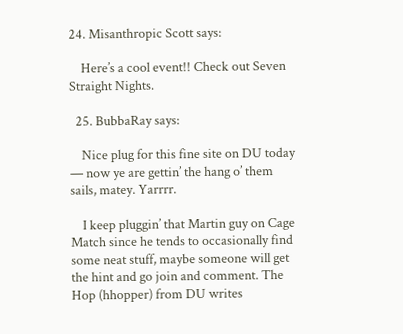24. Misanthropic Scott says:

    Here’s a cool event!! Check out Seven Straight Nights.

  25. BubbaRay says:

    Nice plug for this fine site on DU today — now ye are gettin’ the hang o’ them sails, matey. Yarrrr.

    I keep pluggin’ that Martin guy on Cage Match since he tends to occasionally find some neat stuff, maybe someone will get the hint and go join and comment. The Hop (hhopper) from DU writes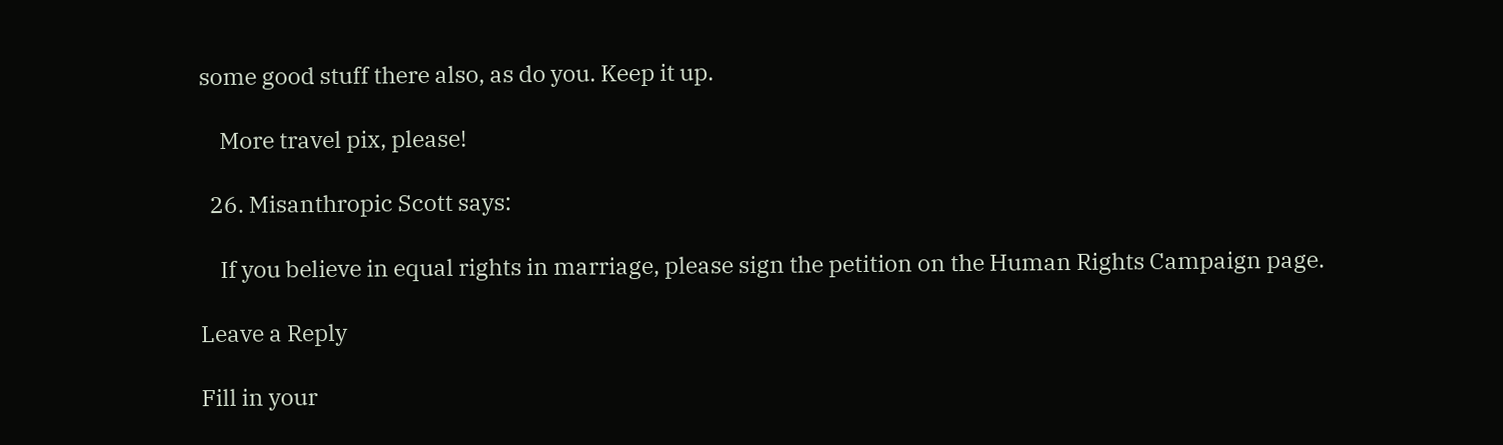some good stuff there also, as do you. Keep it up.

    More travel pix, please!

  26. Misanthropic Scott says:

    If you believe in equal rights in marriage, please sign the petition on the Human Rights Campaign page.

Leave a Reply

Fill in your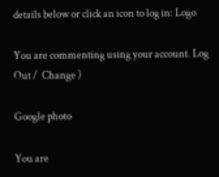details below or click an icon to log in: Logo

You are commenting using your account. Log Out /  Change )

Google photo

You are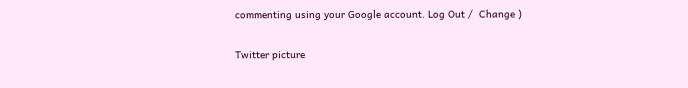commenting using your Google account. Log Out /  Change )

Twitter picture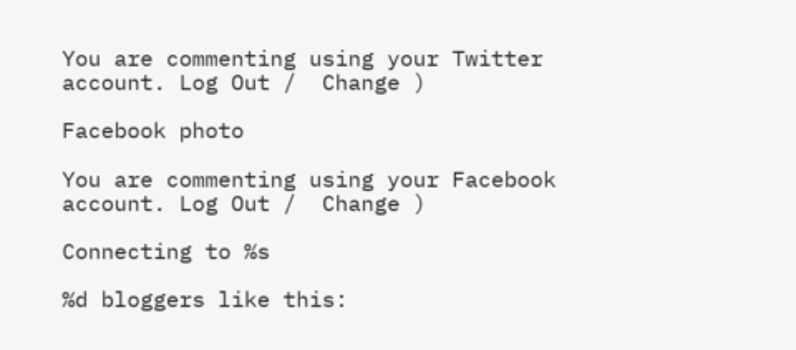You are commenting using your Twitter account. Log Out /  Change )

Facebook photo

You are commenting using your Facebook account. Log Out /  Change )

Connecting to %s

%d bloggers like this: